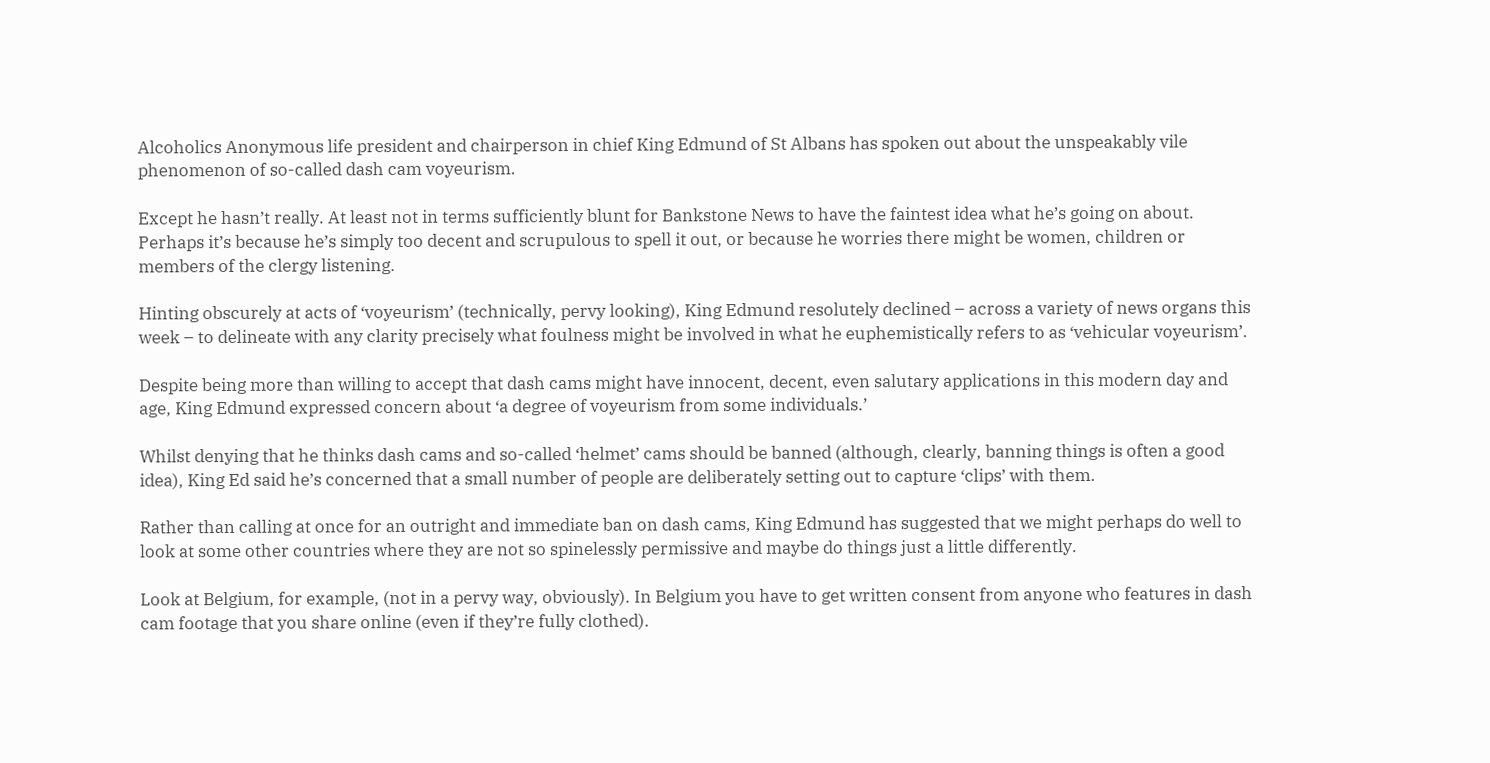Alcoholics Anonymous life president and chairperson in chief King Edmund of St Albans has spoken out about the unspeakably vile phenomenon of so-called dash cam voyeurism.

Except he hasn’t really. At least not in terms sufficiently blunt for Bankstone News to have the faintest idea what he’s going on about. Perhaps it’s because he’s simply too decent and scrupulous to spell it out, or because he worries there might be women, children or members of the clergy listening.

Hinting obscurely at acts of ‘voyeurism’ (technically, pervy looking), King Edmund resolutely declined – across a variety of news organs this week – to delineate with any clarity precisely what foulness might be involved in what he euphemistically refers to as ‘vehicular voyeurism’.

Despite being more than willing to accept that dash cams might have innocent, decent, even salutary applications in this modern day and age, King Edmund expressed concern about ‘a degree of voyeurism from some individuals.’

Whilst denying that he thinks dash cams and so-called ‘helmet’ cams should be banned (although, clearly, banning things is often a good idea), King Ed said he’s concerned that a small number of people are deliberately setting out to capture ‘clips’ with them.

Rather than calling at once for an outright and immediate ban on dash cams, King Edmund has suggested that we might perhaps do well to look at some other countries where they are not so spinelessly permissive and maybe do things just a little differently.

Look at Belgium, for example, (not in a pervy way, obviously). In Belgium you have to get written consent from anyone who features in dash cam footage that you share online (even if they’re fully clothed).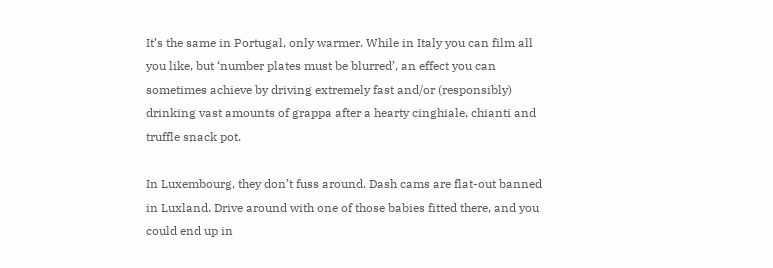It’s the same in Portugal, only warmer. While in Italy you can film all you like, but ‘number plates must be blurred’, an effect you can sometimes achieve by driving extremely fast and/or (responsibly) drinking vast amounts of grappa after a hearty cinghiale, chianti and truffle snack pot.

In Luxembourg, they don’t fuss around. Dash cams are flat-out banned in Luxland. Drive around with one of those babies fitted there, and you could end up in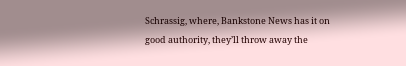Schrassig, where, Bankstone News has it on good authority, they’ll throw away the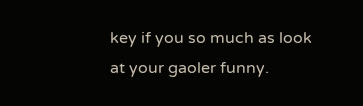key if you so much as look at your gaoler funny.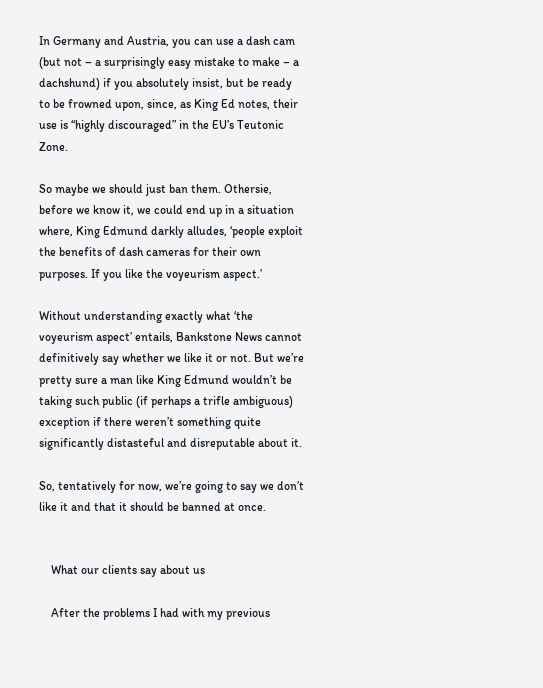In Germany and Austria, you can use a dash cam (but not – a surprisingly easy mistake to make – a dachshund) if you absolutely insist, but be ready to be frowned upon, since, as King Ed notes, their use is “highly discouraged” in the EU’s Teutonic Zone.

So maybe we should just ban them. Othersie, before we know it, we could end up in a situation where, King Edmund darkly alludes, ‘people exploit the benefits of dash cameras for their own purposes. If you like the voyeurism aspect.’

Without understanding exactly what ‘the voyeurism aspect’ entails, Bankstone News cannot definitively say whether we like it or not. But we’re pretty sure a man like King Edmund wouldn’t be taking such public (if perhaps a trifle ambiguous) exception if there weren’t something quite significantly distasteful and disreputable about it.

So, tentatively for now, we’re going to say we don’t like it and that it should be banned at once.


    What our clients say about us

    After the problems I had with my previous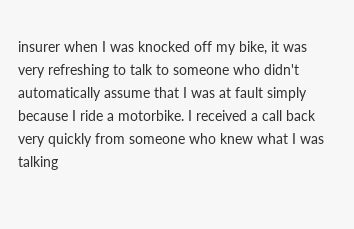insurer when I was knocked off my bike, it was very refreshing to talk to someone who didn't automatically assume that I was at fault simply because I ride a motorbike. I received a call back very quickly from someone who knew what I was talking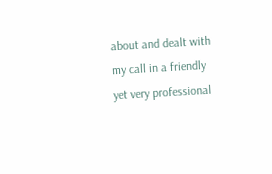about and dealt with my call in a friendly yet very professional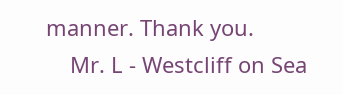manner. Thank you.
    Mr. L - Westcliff on Sea